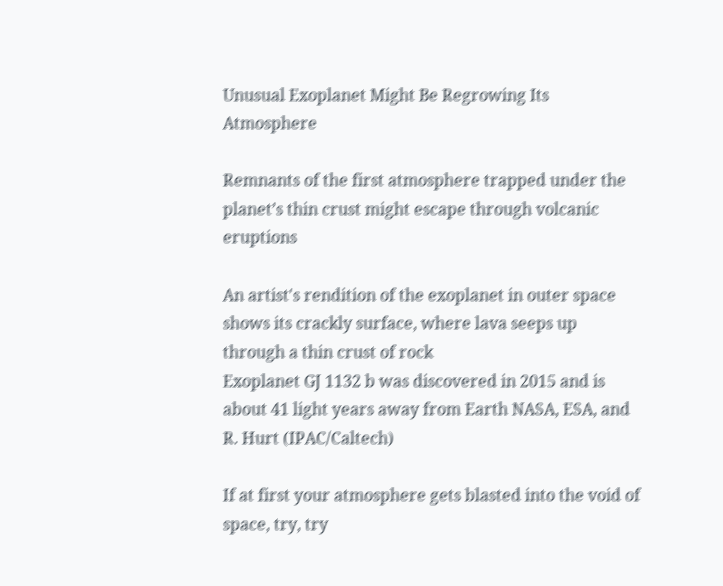Unusual Exoplanet Might Be Regrowing Its Atmosphere

Remnants of the first atmosphere trapped under the planet’s thin crust might escape through volcanic eruptions

An artist's rendition of the exoplanet in outer space shows its crackly surface, where lava seeps up through a thin crust of rock
Exoplanet GJ 1132 b was discovered in 2015 and is about 41 light years away from Earth NASA, ESA, and R. Hurt (IPAC/Caltech)

If at first your atmosphere gets blasted into the void of space, try, try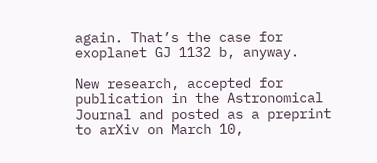again. That’s the case for exoplanet GJ 1132 b, anyway.

New research, accepted for publication in the Astronomical Journal and posted as a preprint to arXiv on March 10,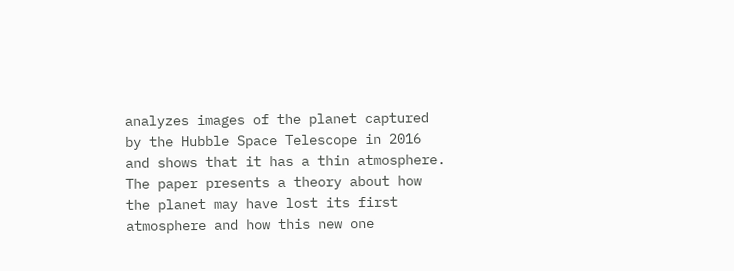analyzes images of the planet captured by the Hubble Space Telescope in 2016 and shows that it has a thin atmosphere. The paper presents a theory about how the planet may have lost its first atmosphere and how this new one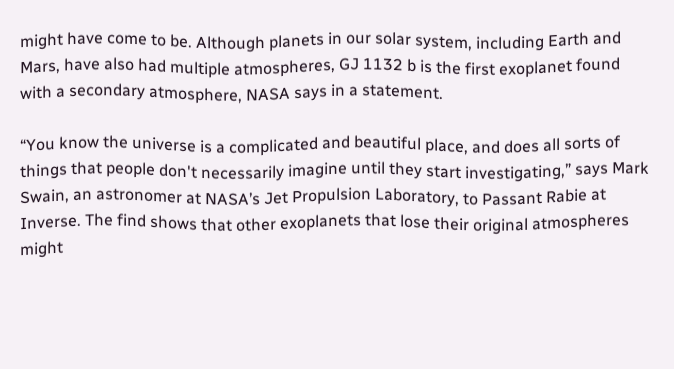might have come to be. Although planets in our solar system, including Earth and Mars, have also had multiple atmospheres, GJ 1132 b is the first exoplanet found with a secondary atmosphere, NASA says in a statement.

“You know the universe is a complicated and beautiful place, and does all sorts of things that people don't necessarily imagine until they start investigating,” says Mark Swain, an astronomer at NASA’s Jet Propulsion Laboratory, to Passant Rabie at Inverse. The find shows that other exoplanets that lose their original atmospheres might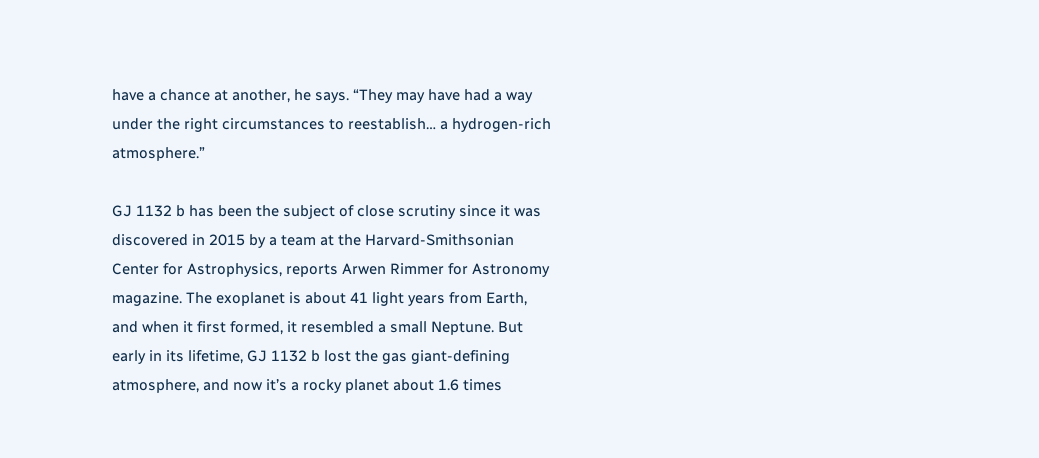have a chance at another, he says. “They may have had a way under the right circumstances to reestablish… a hydrogen-rich atmosphere.”

GJ 1132 b has been the subject of close scrutiny since it was discovered in 2015 by a team at the Harvard-Smithsonian Center for Astrophysics, reports Arwen Rimmer for Astronomy magazine. The exoplanet is about 41 light years from Earth, and when it first formed, it resembled a small Neptune. But early in its lifetime, GJ 1132 b lost the gas giant-defining atmosphere, and now it’s a rocky planet about 1.6 times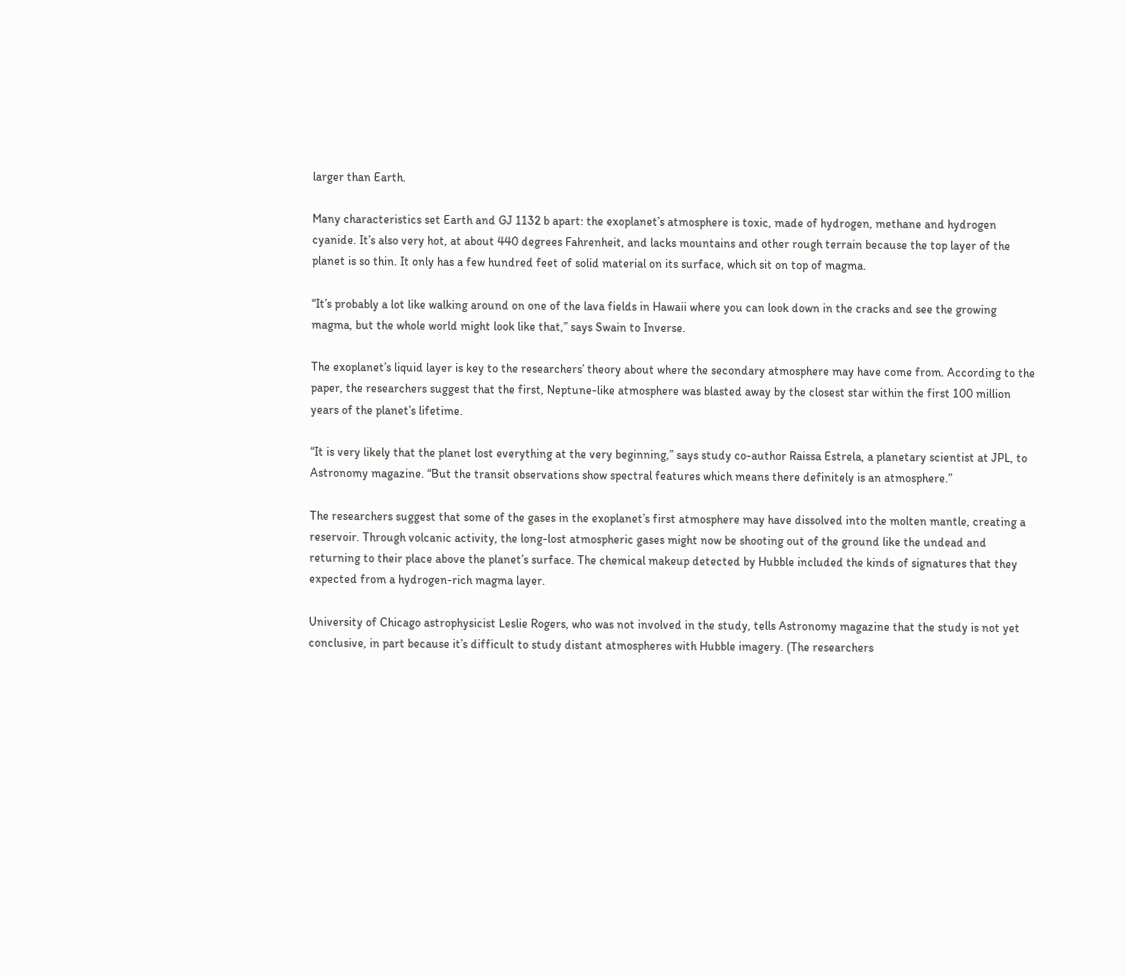larger than Earth.

Many characteristics set Earth and GJ 1132 b apart: the exoplanet’s atmosphere is toxic, made of hydrogen, methane and hydrogen cyanide. It’s also very hot, at about 440 degrees Fahrenheit, and lacks mountains and other rough terrain because the top layer of the planet is so thin. It only has a few hundred feet of solid material on its surface, which sit on top of magma.

“It’s probably a lot like walking around on one of the lava fields in Hawaii where you can look down in the cracks and see the growing magma, but the whole world might look like that,” says Swain to Inverse.

The exoplanet’s liquid layer is key to the researchers’ theory about where the secondary atmosphere may have come from. According to the paper, the researchers suggest that the first, Neptune-like atmosphere was blasted away by the closest star within the first 100 million years of the planet’s lifetime.

“It is very likely that the planet lost everything at the very beginning,” says study co-author Raissa Estrela, a planetary scientist at JPL, to Astronomy magazine. “But the transit observations show spectral features which means there definitely is an atmosphere.”

The researchers suggest that some of the gases in the exoplanet’s first atmosphere may have dissolved into the molten mantle, creating a reservoir. Through volcanic activity, the long-lost atmospheric gases might now be shooting out of the ground like the undead and returning to their place above the planet’s surface. The chemical makeup detected by Hubble included the kinds of signatures that they expected from a hydrogen-rich magma layer.

University of Chicago astrophysicist Leslie Rogers, who was not involved in the study, tells Astronomy magazine that the study is not yet conclusive, in part because it’s difficult to study distant atmospheres with Hubble imagery. (The researchers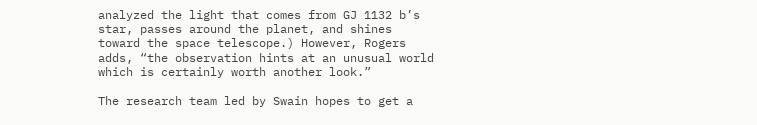analyzed the light that comes from GJ 1132 b’s star, passes around the planet, and shines toward the space telescope.) However, Rogers adds, “the observation hints at an unusual world which is certainly worth another look.”

The research team led by Swain hopes to get a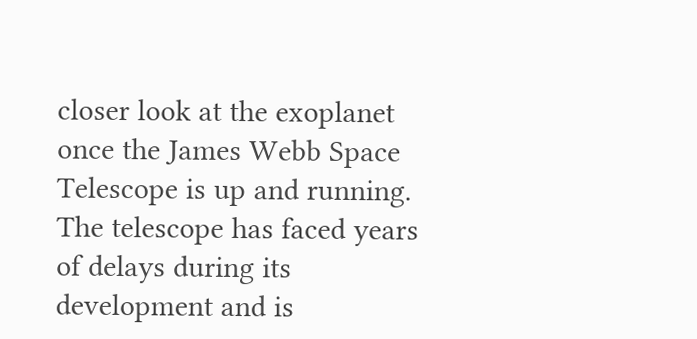closer look at the exoplanet once the James Webb Space Telescope is up and running. The telescope has faced years of delays during its development and is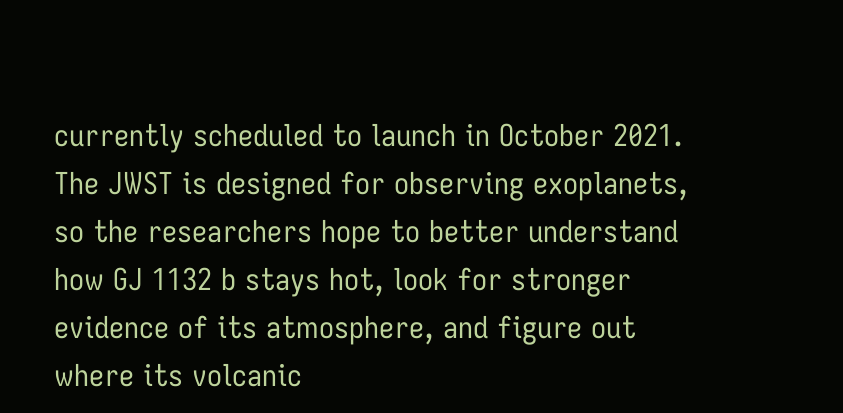currently scheduled to launch in October 2021. The JWST is designed for observing exoplanets, so the researchers hope to better understand how GJ 1132 b stays hot, look for stronger evidence of its atmosphere, and figure out where its volcanic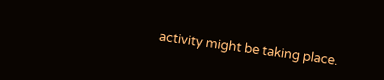activity might be taking place.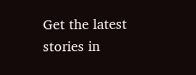Get the latest stories in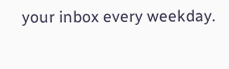your inbox every weekday.